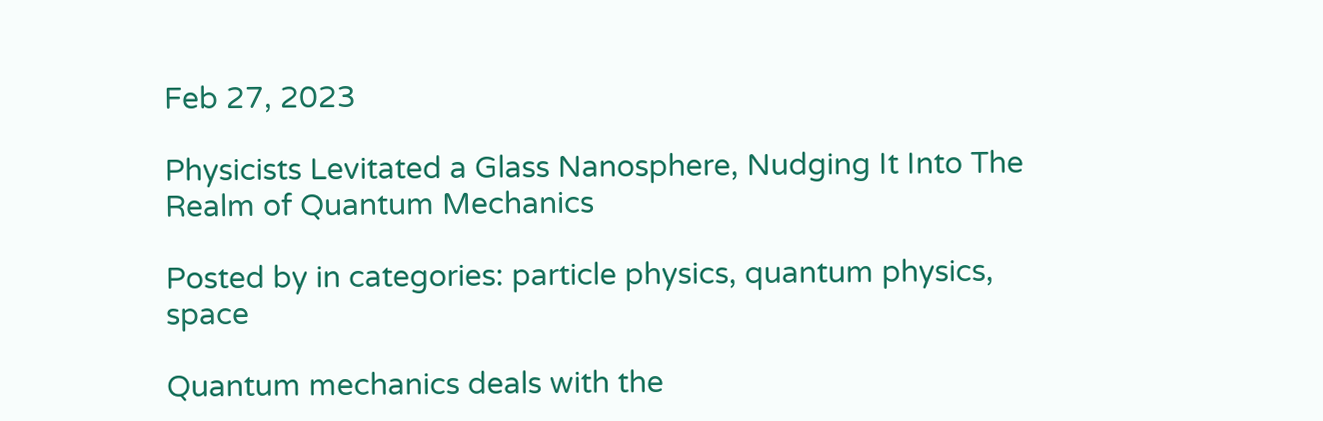Feb 27, 2023

Physicists Levitated a Glass Nanosphere, Nudging It Into The Realm of Quantum Mechanics

Posted by in categories: particle physics, quantum physics, space

Quantum mechanics deals with the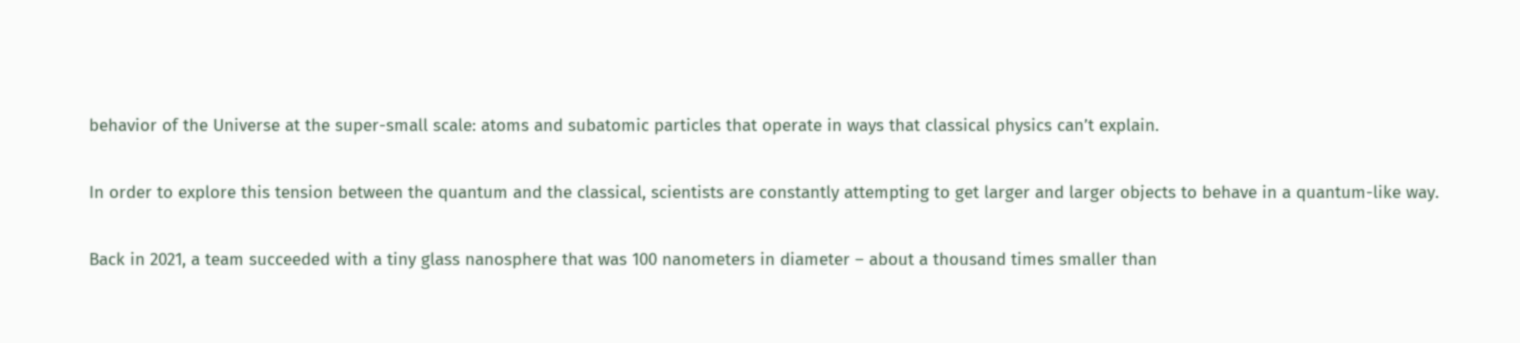behavior of the Universe at the super-small scale: atoms and subatomic particles that operate in ways that classical physics can’t explain.

In order to explore this tension between the quantum and the classical, scientists are constantly attempting to get larger and larger objects to behave in a quantum-like way.

Back in 2021, a team succeeded with a tiny glass nanosphere that was 100 nanometers in diameter – about a thousand times smaller than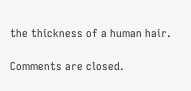the thickness of a human hair.

Comments are closed.